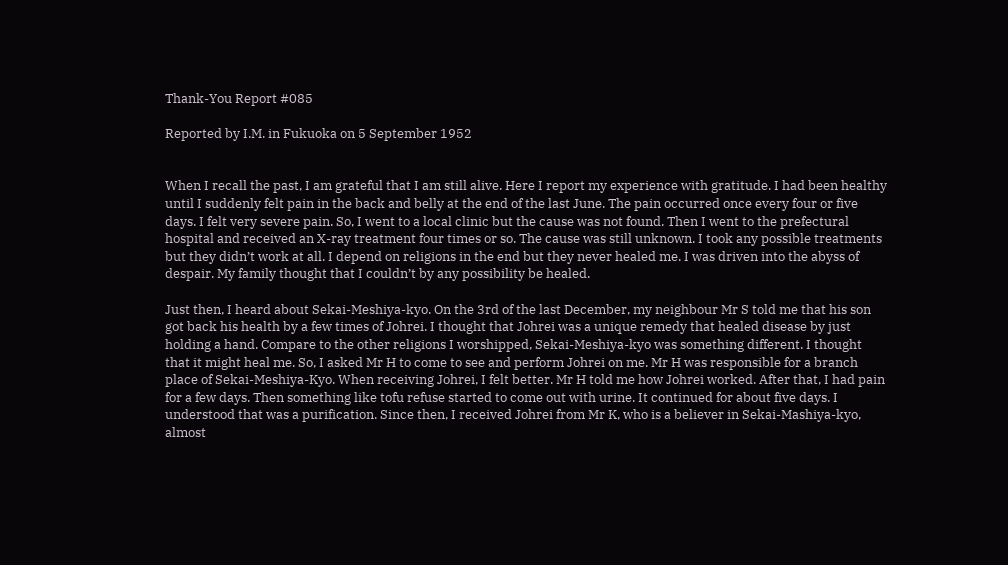Thank-You Report #085

Reported by I.M. in Fukuoka on 5 September 1952


When I recall the past, I am grateful that I am still alive. Here I report my experience with gratitude. I had been healthy until I suddenly felt pain in the back and belly at the end of the last June. The pain occurred once every four or five days. I felt very severe pain. So, I went to a local clinic but the cause was not found. Then I went to the prefectural hospital and received an X-ray treatment four times or so. The cause was still unknown. I took any possible treatments but they didn’t work at all. I depend on religions in the end but they never healed me. I was driven into the abyss of despair. My family thought that I couldn’t by any possibility be healed.

Just then, I heard about Sekai-Meshiya-kyo. On the 3rd of the last December, my neighbour Mr S told me that his son got back his health by a few times of Johrei. I thought that Johrei was a unique remedy that healed disease by just holding a hand. Compare to the other religions I worshipped, Sekai-Meshiya-kyo was something different. I thought that it might heal me. So, I asked Mr H to come to see and perform Johrei on me. Mr H was responsible for a branch place of Sekai-Meshiya-Kyo. When receiving Johrei, I felt better. Mr H told me how Johrei worked. After that, I had pain for a few days. Then something like tofu refuse started to come out with urine. It continued for about five days. I understood that was a purification. Since then, I received Johrei from Mr K, who is a believer in Sekai-Mashiya-kyo, almost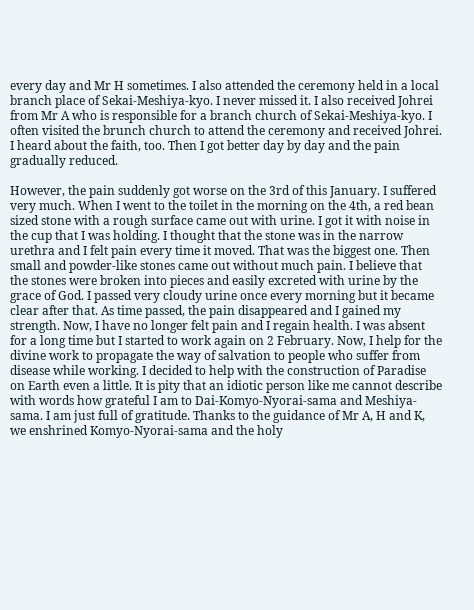every day and Mr H sometimes. I also attended the ceremony held in a local branch place of Sekai-Meshiya-kyo. I never missed it. I also received Johrei from Mr A who is responsible for a branch church of Sekai-Meshiya-kyo. I often visited the brunch church to attend the ceremony and received Johrei. I heard about the faith, too. Then I got better day by day and the pain gradually reduced.

However, the pain suddenly got worse on the 3rd of this January. I suffered very much. When I went to the toilet in the morning on the 4th, a red bean sized stone with a rough surface came out with urine. I got it with noise in the cup that I was holding. I thought that the stone was in the narrow urethra and I felt pain every time it moved. That was the biggest one. Then small and powder-like stones came out without much pain. I believe that the stones were broken into pieces and easily excreted with urine by the grace of God. I passed very cloudy urine once every morning but it became clear after that. As time passed, the pain disappeared and I gained my strength. Now, I have no longer felt pain and I regain health. I was absent for a long time but I started to work again on 2 February. Now, I help for the divine work to propagate the way of salvation to people who suffer from disease while working. I decided to help with the construction of Paradise on Earth even a little. It is pity that an idiotic person like me cannot describe with words how grateful I am to Dai-Komyo-Nyorai-sama and Meshiya-sama. I am just full of gratitude. Thanks to the guidance of Mr A, H and K, we enshrined Komyo-Nyorai-sama and the holy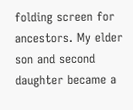folding screen for ancestors. My elder son and second daughter became a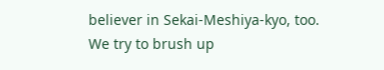believer in Sekai-Meshiya-kyo, too. We try to brush up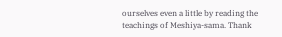ourselves even a little by reading the teachings of Meshiya-sama. Thank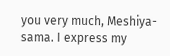you very much, Meshiya-sama. I express my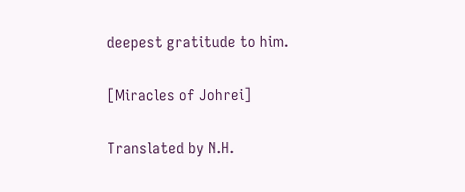deepest gratitude to him.

[Miracles of Johrei]

Translated by N.H.